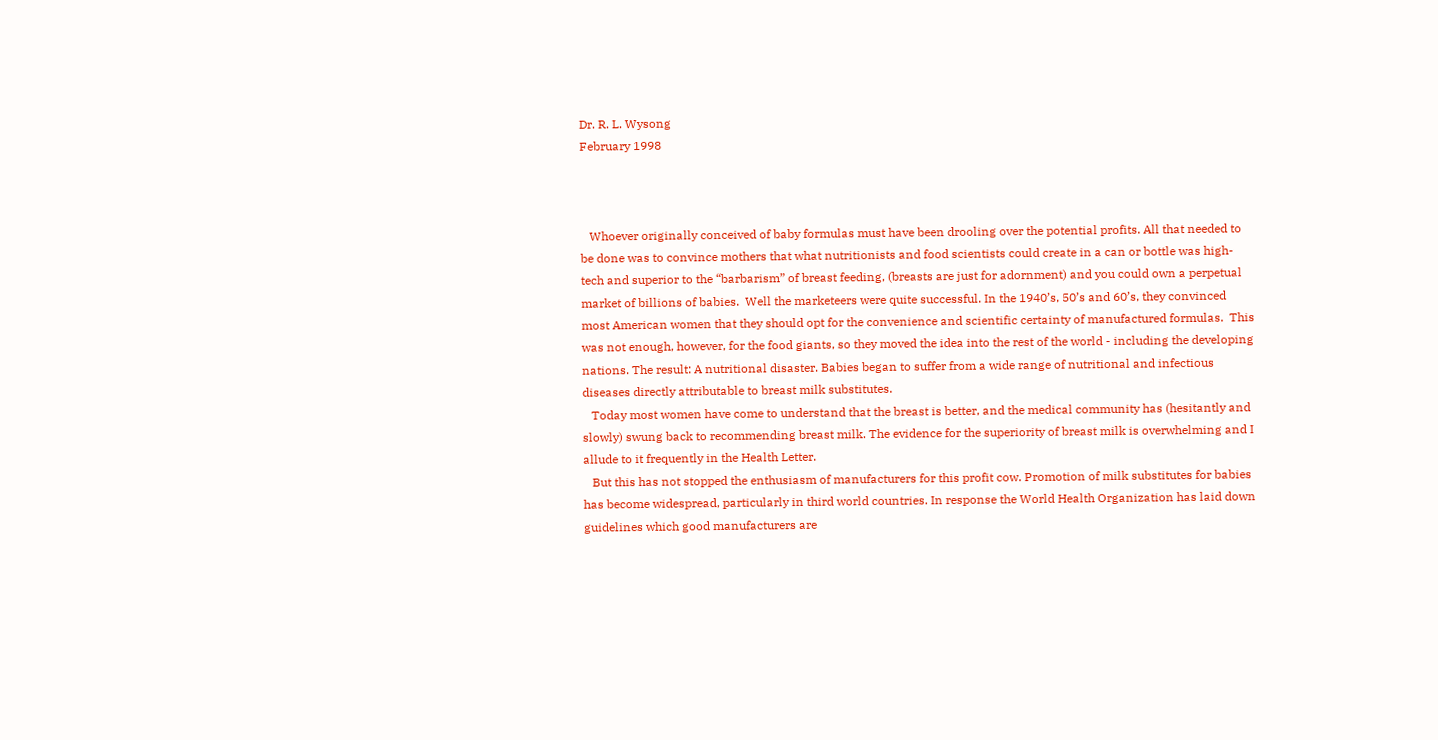Dr. R. L. Wysong
February 1998



   Whoever originally conceived of baby formulas must have been drooling over the potential profits. All that needed to be done was to convince mothers that what nutritionists and food scientists could create in a can or bottle was high-tech and superior to the “barbarism” of breast feeding, (breasts are just for adornment) and you could own a perpetual market of billions of babies.  Well the marketeers were quite successful. In the 1940’s, 50’s and 60’s, they convinced most American women that they should opt for the convenience and scientific certainty of manufactured formulas.  This was not enough, however, for the food giants, so they moved the idea into the rest of the world - including the developing nations. The result: A nutritional disaster. Babies began to suffer from a wide range of nutritional and infectious diseases directly attributable to breast milk substitutes.
   Today most women have come to understand that the breast is better, and the medical community has (hesitantly and slowly) swung back to recommending breast milk. The evidence for the superiority of breast milk is overwhelming and I allude to it frequently in the Health Letter.
   But this has not stopped the enthusiasm of manufacturers for this profit cow. Promotion of milk substitutes for babies has become widespread, particularly in third world countries. In response the World Health Organization has laid down guidelines which good manufacturers are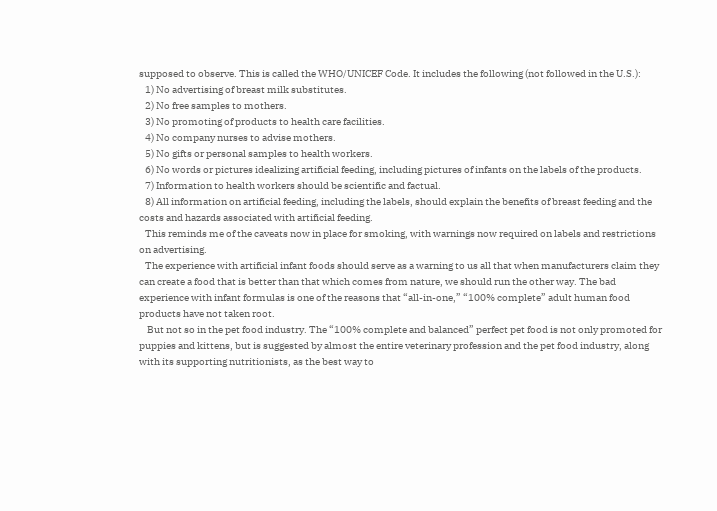supposed to observe. This is called the WHO/UNICEF Code. It includes the following (not followed in the U.S.):
   1) No advertising of breast milk substitutes.
   2) No free samples to mothers.
   3) No promoting of products to health care facilities.
   4) No company nurses to advise mothers.
   5) No gifts or personal samples to health workers.
   6) No words or pictures idealizing artificial feeding, including pictures of infants on the labels of the products.
   7) Information to health workers should be scientific and factual.
   8) All information on artificial feeding, including the labels, should explain the benefits of breast feeding and the costs and hazards associated with artificial feeding.
   This reminds me of the caveats now in place for smoking, with warnings now required on labels and restrictions on advertising.
   The experience with artificial infant foods should serve as a warning to us all that when manufacturers claim they can create a food that is better than that which comes from nature, we should run the other way. The bad experience with infant formulas is one of the reasons that “all-in-one,” “100% complete” adult human food products have not taken root.
    But not so in the pet food industry. The “100% complete and balanced” perfect pet food is not only promoted for puppies and kittens, but is suggested by almost the entire veterinary profession and the pet food industry, along with its supporting nutritionists, as the best way to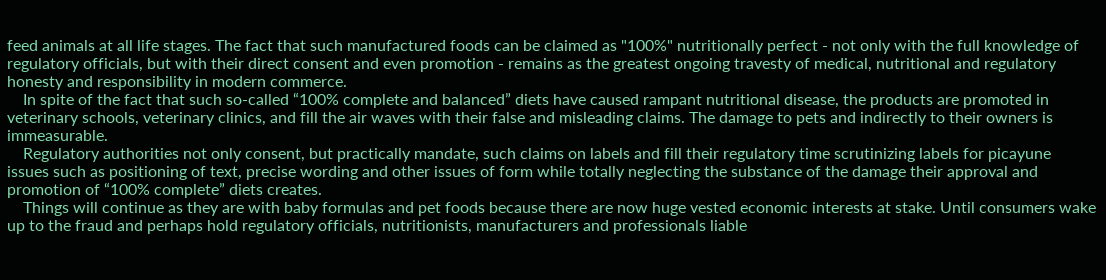feed animals at all life stages. The fact that such manufactured foods can be claimed as "100%" nutritionally perfect - not only with the full knowledge of regulatory officials, but with their direct consent and even promotion - remains as the greatest ongoing travesty of medical, nutritional and regulatory honesty and responsibility in modern commerce.
    In spite of the fact that such so-called “100% complete and balanced” diets have caused rampant nutritional disease, the products are promoted in veterinary schools, veterinary clinics, and fill the air waves with their false and misleading claims. The damage to pets and indirectly to their owners is immeasurable.
    Regulatory authorities not only consent, but practically mandate, such claims on labels and fill their regulatory time scrutinizing labels for picayune issues such as positioning of text, precise wording and other issues of form while totally neglecting the substance of the damage their approval and promotion of “100% complete” diets creates.
    Things will continue as they are with baby formulas and pet foods because there are now huge vested economic interests at stake. Until consumers wake up to the fraud and perhaps hold regulatory officials, nutritionists, manufacturers and professionals liable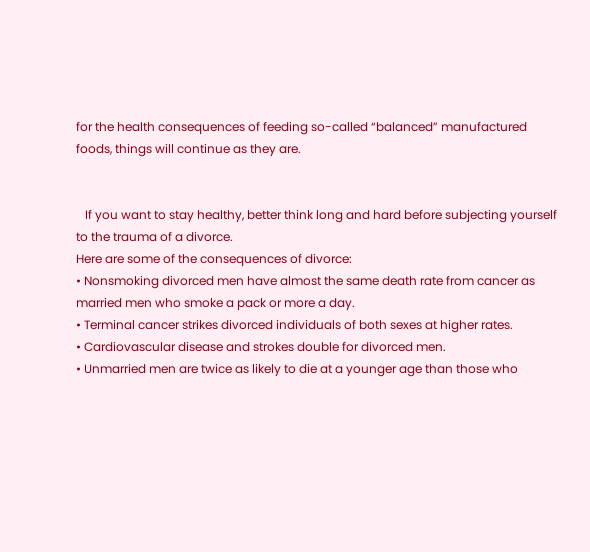for the health consequences of feeding so-called “balanced” manufactured foods, things will continue as they are.


   If you want to stay healthy, better think long and hard before subjecting yourself to the trauma of a divorce.
Here are some of the consequences of divorce:
• Nonsmoking divorced men have almost the same death rate from cancer as married men who smoke a pack or more a day.
• Terminal cancer strikes divorced individuals of both sexes at higher rates.
• Cardiovascular disease and strokes double for divorced men.
• Unmarried men are twice as likely to die at a younger age than those who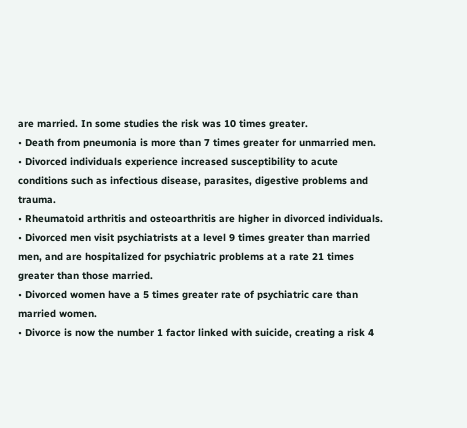are married. In some studies the risk was 10 times greater.
• Death from pneumonia is more than 7 times greater for unmarried men.
• Divorced individuals experience increased susceptibility to acute conditions such as infectious disease, parasites, digestive problems and trauma.
• Rheumatoid arthritis and osteoarthritis are higher in divorced individuals.
• Divorced men visit psychiatrists at a level 9 times greater than married men, and are hospitalized for psychiatric problems at a rate 21 times greater than those married.
• Divorced women have a 5 times greater rate of psychiatric care than married women.
• Divorce is now the number 1 factor linked with suicide, creating a risk 4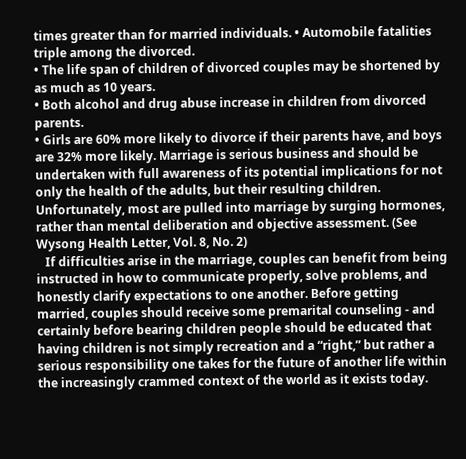times greater than for married individuals. • Automobile fatalities triple among the divorced.
• The life span of children of divorced couples may be shortened by as much as 10 years.
• Both alcohol and drug abuse increase in children from divorced parents.
• Girls are 60% more likely to divorce if their parents have, and boys are 32% more likely. Marriage is serious business and should be undertaken with full awareness of its potential implications for not only the health of the adults, but their resulting children. Unfortunately, most are pulled into marriage by surging hormones, rather than mental deliberation and objective assessment. (See Wysong Health Letter, Vol. 8, No. 2)
   If difficulties arise in the marriage, couples can benefit from being instructed in how to communicate properly, solve problems, and honestly clarify expectations to one another. Before getting married, couples should receive some premarital counseling - and certainly before bearing children people should be educated that having children is not simply recreation and a “right,” but rather a serious responsibility one takes for the future of another life within the increasingly crammed context of the world as it exists today.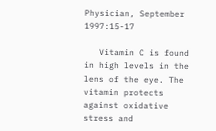Physician, September 1997:15-17

   Vitamin C is found in high levels in the lens of the eye. The vitamin protects against oxidative stress and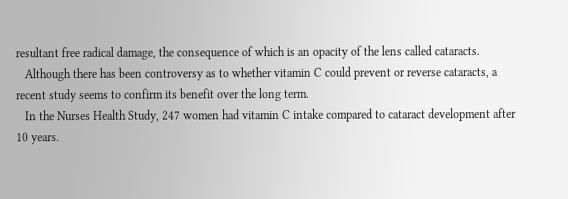resultant free radical damage, the consequence of which is an opacity of the lens called cataracts.
   Although there has been controversy as to whether vitamin C could prevent or reverse cataracts, a recent study seems to confirm its benefit over the long term.
   In the Nurses Health Study, 247 women had vitamin C intake compared to cataract development after 10 years.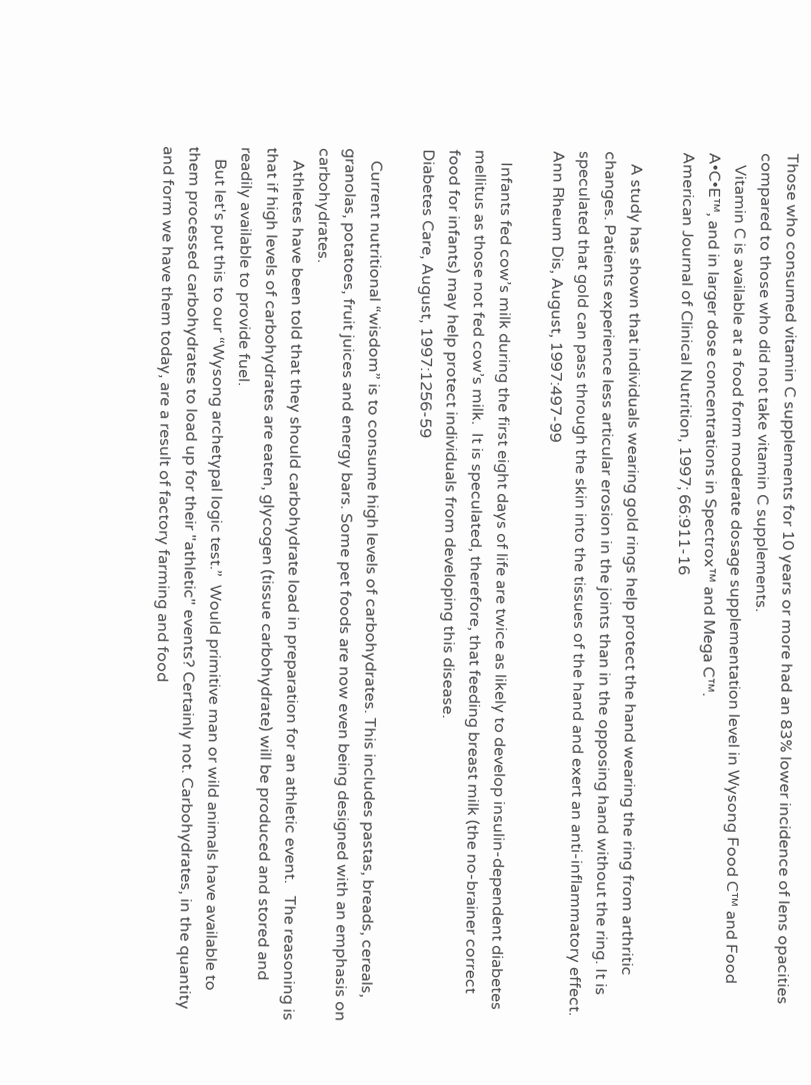Those who consumed vitamin C supplements for 10 years or more had an 83% lower incidence of lens opacities compared to those who did not take vitamin C supplements.
   Vitamin C is available at a food form moderate dosage supplementation level in Wysong Food C™ and Food A•C•E™, and in larger dose concentrations in Spectrox™ and Mega C™.
American Journal of Clinical Nutrition, 1997; 66:911-16

   A study has shown that individuals wearing gold rings help protect the hand wearing the ring from arthritic changes. Patients experience less articular erosion in the joints than in the opposing hand without the ring. It is speculated that gold can pass through the skin into the tissues of the hand and exert an anti-inflammatory effect.
Ann Rheum Dis, August, 1997:497-99

   Infants fed cow’s milk during the first eight days of life are twice as likely to develop insulin-dependent diabetes mellitus as those not fed cow’s milk.  It is speculated, therefore, that feeding breast milk (the no-brainer correct food for infants) may help protect individuals from developing this disease.
Diabetes Care, August, 1997:1256-59

   Current nutritional “wisdom” is to consume high levels of carbohydrates. This includes pastas, breads, cereals, granolas, potatoes, fruit juices and energy bars. Some pet foods are now even being designed with an emphasis on carbohydrates.
   Athletes have been told that they should carbohydrate load in preparation for an athletic event.   The reasoning is that if high levels of carbohydrates are eaten, glycogen (tissue carbohydrate) will be produced and stored and readily available to provide fuel.
   But let's put this to our “Wysong archetypal logic test.”  Would primitive man or wild animals have available to them processed carbohydrates to load up for their "athletic" events? Certainly not. Carbohydrates, in the quantity and form we have them today, are a result of factory farming and food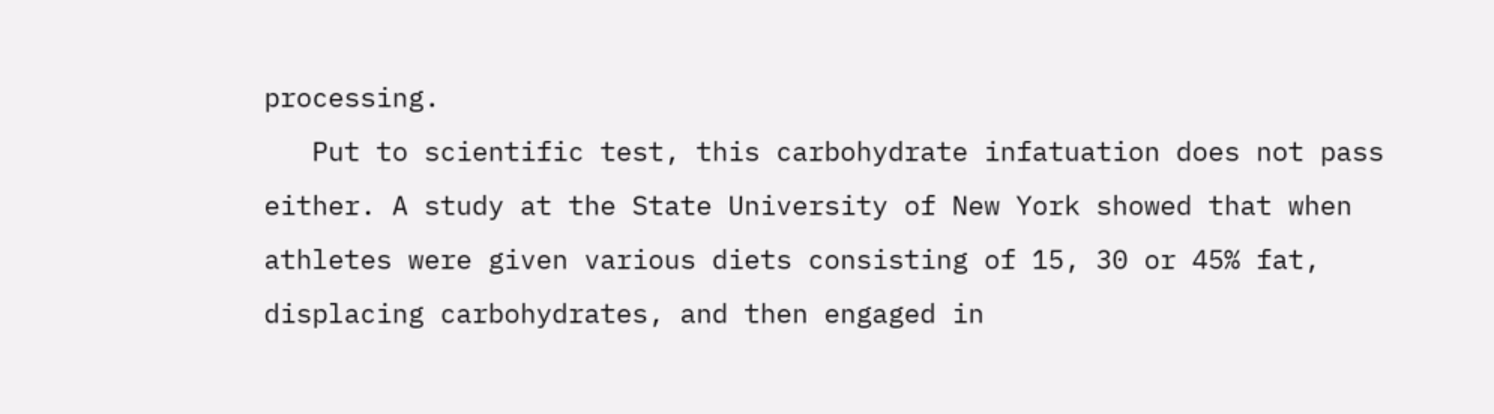processing.
   Put to scientific test, this carbohydrate infatuation does not pass either. A study at the State University of New York showed that when athletes were given various diets consisting of 15, 30 or 45% fat, displacing carbohydrates, and then engaged in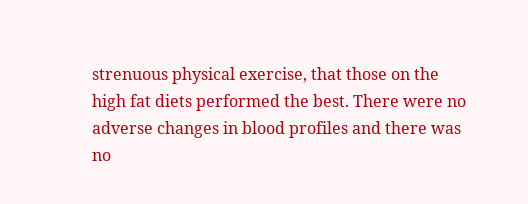strenuous physical exercise, that those on the high fat diets performed the best. There were no adverse changes in blood profiles and there was no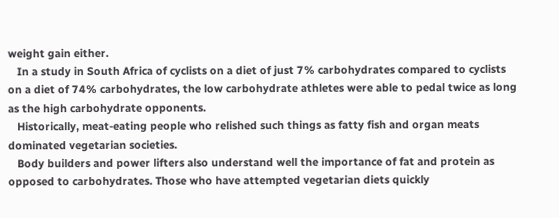weight gain either.
   In a study in South Africa of cyclists on a diet of just 7% carbohydrates compared to cyclists on a diet of 74% carbohydrates, the low carbohydrate athletes were able to pedal twice as long as the high carbohydrate opponents.
   Historically, meat-eating people who relished such things as fatty fish and organ meats dominated vegetarian societies.
   Body builders and power lifters also understand well the importance of fat and protein as opposed to carbohydrates. Those who have attempted vegetarian diets quickly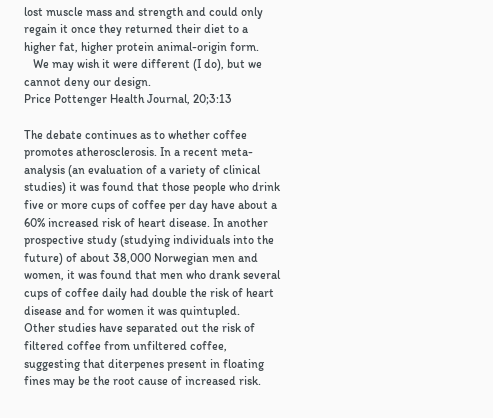lost muscle mass and strength and could only regain it once they returned their diet to a higher fat, higher protein animal-origin form.
   We may wish it were different (I do), but we cannot deny our design.
Price Pottenger Health Journal, 20;3:13

The debate continues as to whether coffee promotes atherosclerosis. In a recent meta-analysis (an evaluation of a variety of clinical studies) it was found that those people who drink five or more cups of coffee per day have about a 60% increased risk of heart disease. In another prospective study (studying individuals into the future) of about 38,000 Norwegian men and women, it was found that men who drank several cups of coffee daily had double the risk of heart disease and for women it was quintupled.
Other studies have separated out the risk of filtered coffee from unfiltered coffee, suggesting that diterpenes present in floating fines may be the root cause of increased risk.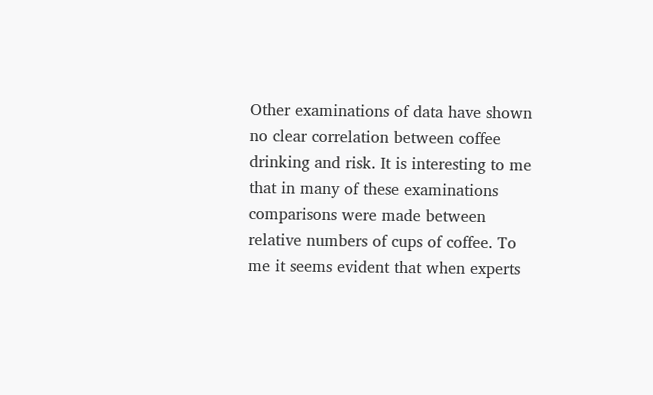Other examinations of data have shown no clear correlation between coffee drinking and risk. It is interesting to me that in many of these examinations comparisons were made between relative numbers of cups of coffee. To me it seems evident that when experts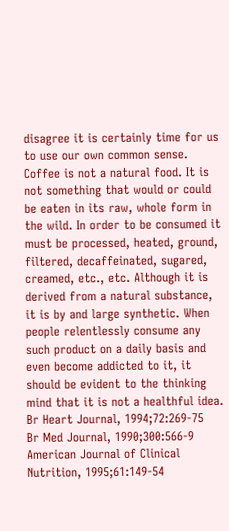disagree it is certainly time for us to use our own common sense.
Coffee is not a natural food. It is not something that would or could be eaten in its raw, whole form in the wild. In order to be consumed it must be processed, heated, ground, filtered, decaffeinated, sugared, creamed, etc., etc. Although it is derived from a natural substance, it is by and large synthetic. When people relentlessly consume any such product on a daily basis and even become addicted to it, it should be evident to the thinking mind that it is not a healthful idea.
Br Heart Journal, 1994;72:269-75
Br Med Journal, 1990;300:566-9
American Journal of Clinical Nutrition, 1995;61:149-54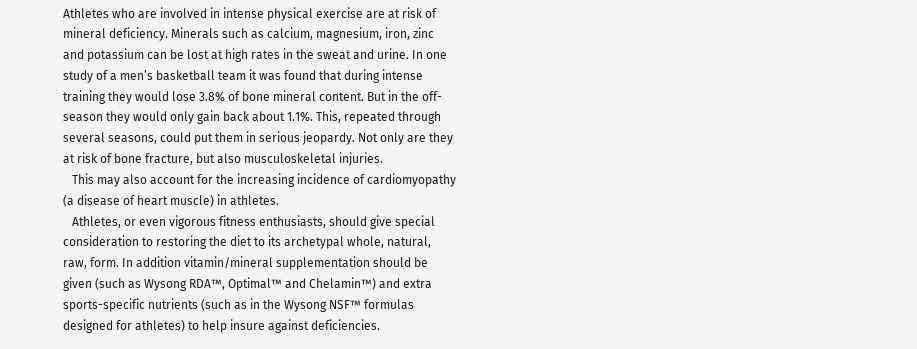Athletes who are involved in intense physical exercise are at risk of mineral deficiency. Minerals such as calcium, magnesium, iron, zinc and potassium can be lost at high rates in the sweat and urine. In one study of a men’s basketball team it was found that during intense training they would lose 3.8% of bone mineral content. But in the off-season they would only gain back about 1.1%. This, repeated through several seasons, could put them in serious jeopardy. Not only are they at risk of bone fracture, but also musculoskeletal injuries.
   This may also account for the increasing incidence of cardiomyopathy (a disease of heart muscle) in athletes.
   Athletes, or even vigorous fitness enthusiasts, should give special consideration to restoring the diet to its archetypal whole, natural, raw, form. In addition vitamin/mineral supplementation should be given (such as Wysong RDA™, Optimal™ and Chelamin™) and extra sports-specific nutrients (such as in the Wysong NSF™ formulas designed for athletes) to help insure against deficiencies.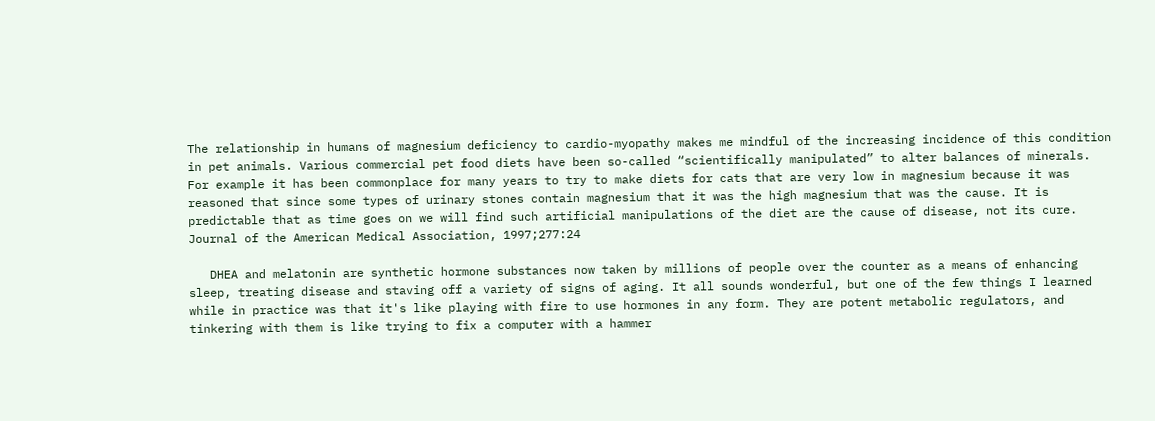The relationship in humans of magnesium deficiency to cardio-myopathy makes me mindful of the increasing incidence of this condition in pet animals. Various commercial pet food diets have been so-called “scientifically manipulated” to alter balances of minerals. For example it has been commonplace for many years to try to make diets for cats that are very low in magnesium because it was reasoned that since some types of urinary stones contain magnesium that it was the high magnesium that was the cause. It is predictable that as time goes on we will find such artificial manipulations of the diet are the cause of disease, not its cure.
Journal of the American Medical Association, 1997;277:24

   DHEA and melatonin are synthetic hormone substances now taken by millions of people over the counter as a means of enhancing sleep, treating disease and staving off a variety of signs of aging. It all sounds wonderful, but one of the few things I learned while in practice was that it's like playing with fire to use hormones in any form. They are potent metabolic regulators, and tinkering with them is like trying to fix a computer with a hammer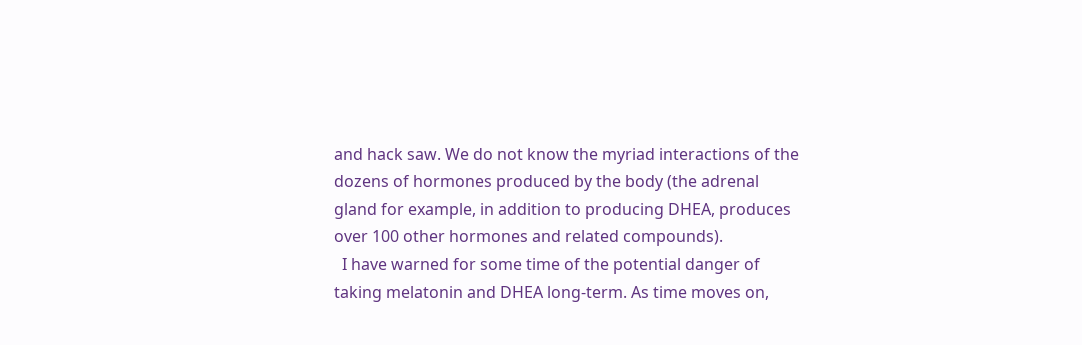and hack saw. We do not know the myriad interactions of the dozens of hormones produced by the body (the adrenal gland for example, in addition to producing DHEA, produces over 100 other hormones and related compounds).
  I have warned for some time of the potential danger of taking melatonin and DHEA long-term. As time moves on,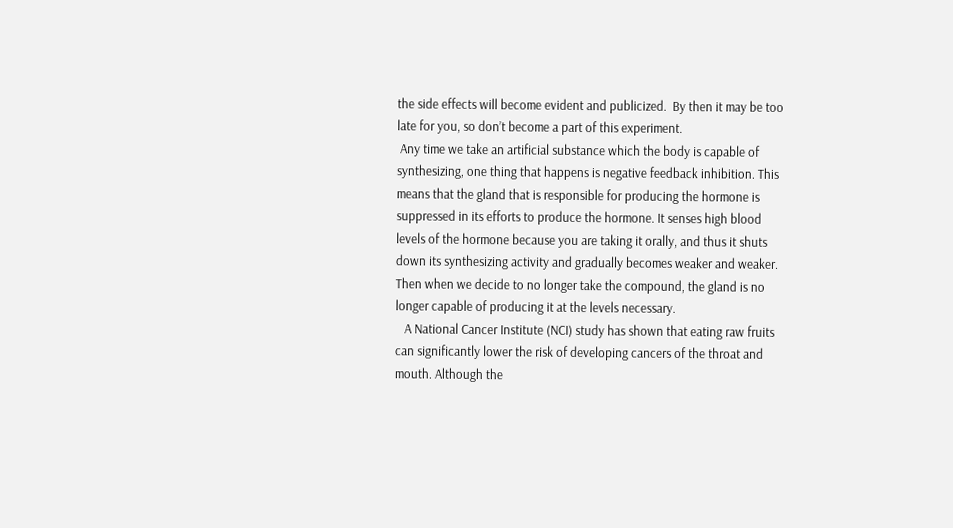the side effects will become evident and publicized.  By then it may be too late for you, so don’t become a part of this experiment.
 Any time we take an artificial substance which the body is capable of synthesizing, one thing that happens is negative feedback inhibition. This means that the gland that is responsible for producing the hormone is suppressed in its efforts to produce the hormone. It senses high blood levels of the hormone because you are taking it orally, and thus it shuts down its synthesizing activity and gradually becomes weaker and weaker. Then when we decide to no longer take the compound, the gland is no longer capable of producing it at the levels necessary.
   A National Cancer Institute (NCI) study has shown that eating raw fruits can significantly lower the risk of developing cancers of the throat and mouth. Although the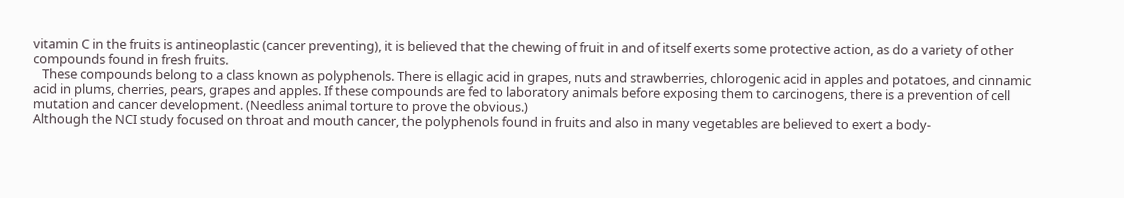vitamin C in the fruits is antineoplastic (cancer preventing), it is believed that the chewing of fruit in and of itself exerts some protective action, as do a variety of other compounds found in fresh fruits.
   These compounds belong to a class known as polyphenols. There is ellagic acid in grapes, nuts and strawberries, chlorogenic acid in apples and potatoes, and cinnamic acid in plums, cherries, pears, grapes and apples. If these compounds are fed to laboratory animals before exposing them to carcinogens, there is a prevention of cell mutation and cancer development. (Needless animal torture to prove the obvious.)
Although the NCI study focused on throat and mouth cancer, the polyphenols found in fruits and also in many vegetables are believed to exert a body-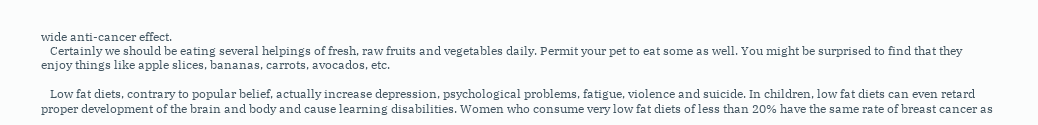wide anti-cancer effect.
   Certainly we should be eating several helpings of fresh, raw fruits and vegetables daily. Permit your pet to eat some as well. You might be surprised to find that they enjoy things like apple slices, bananas, carrots, avocados, etc.

   Low fat diets, contrary to popular belief, actually increase depression, psychological problems, fatigue, violence and suicide. In children, low fat diets can even retard proper development of the brain and body and cause learning disabilities. Women who consume very low fat diets of less than 20% have the same rate of breast cancer as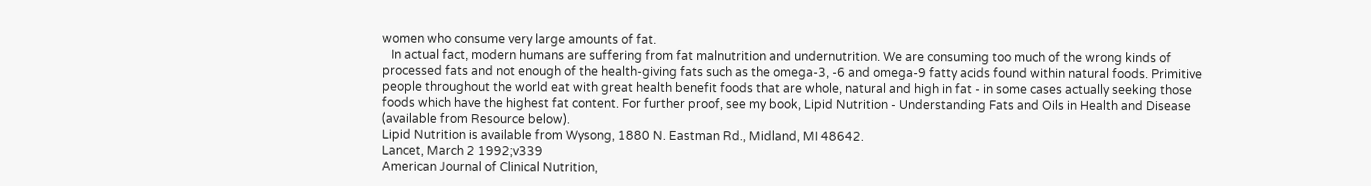women who consume very large amounts of fat.
   In actual fact, modern humans are suffering from fat malnutrition and undernutrition. We are consuming too much of the wrong kinds of processed fats and not enough of the health-giving fats such as the omega-3, -6 and omega-9 fatty acids found within natural foods. Primitive people throughout the world eat with great health benefit foods that are whole, natural and high in fat - in some cases actually seeking those foods which have the highest fat content. For further proof, see my book, Lipid Nutrition - Understanding Fats and Oils in Health and Disease (available from Resource below).
Lipid Nutrition is available from Wysong, 1880 N. Eastman Rd., Midland, MI 48642.
Lancet, March 2 1992;v339
American Journal of Clinical Nutrition,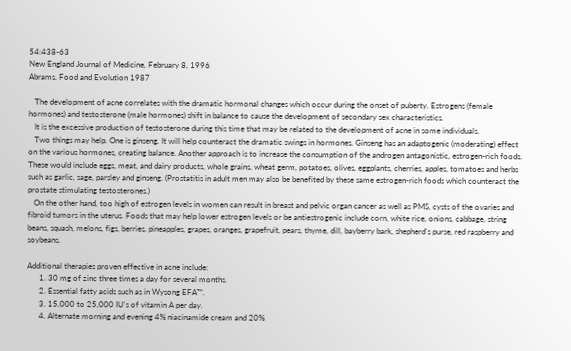54:438-63
New England Journal of Medicine, February 8, 1996
Abrams, Food and Evolution 1987

   The development of acne correlates with the dramatic hormonal changes which occur during the onset of puberty. Estrogens (female hormones) and testosterone (male hormones) shift in balance to cause the development of secondary sex characteristics.
   It is the excessive production of testosterone during this time that may be related to the development of acne in some individuals.
   Two things may help. One is ginseng. It will help counteract the dramatic swings in hormones. Ginseng has an adaptogenic (moderating) effect on the various hormones, creating balance. Another approach is to increase the consumption of the androgen antagonistic, estrogen-rich foods. These would include eggs, meat, and dairy products, whole grains, wheat germ, potatoes, olives, eggplants, cherries, apples, tomatoes and herbs such as garlic, sage, parsley and ginseng. (Prostatitis in adult men may also be benefited by these same estrogen-rich foods which counteract the prostate stimulating testosterones.)
   On the other hand, too high of estrogen levels in women can result in breast and pelvic organ cancer as well as PMS, cysts of the ovaries and fibroid tumors in the uterus. Foods that may help lower estrogen levels or be antiestrogenic include corn, white rice, onions, cabbage, string beans, squash, melons, figs, berries, pineapples, grapes, oranges, grapefruit, pears, thyme, dill, bayberry bark, shepherd’s purse, red raspberry and soybeans.

Additional therapies proven effective in acne include:
      1. 30 mg of zinc three times a day for several months.
      2. Essential fatty acids such as in Wysong EFA™.
      3. 15,000 to 25,000 IU's of vitamin A per day.
      4. Alternate morning and evening 4% niacinamide cream and 20%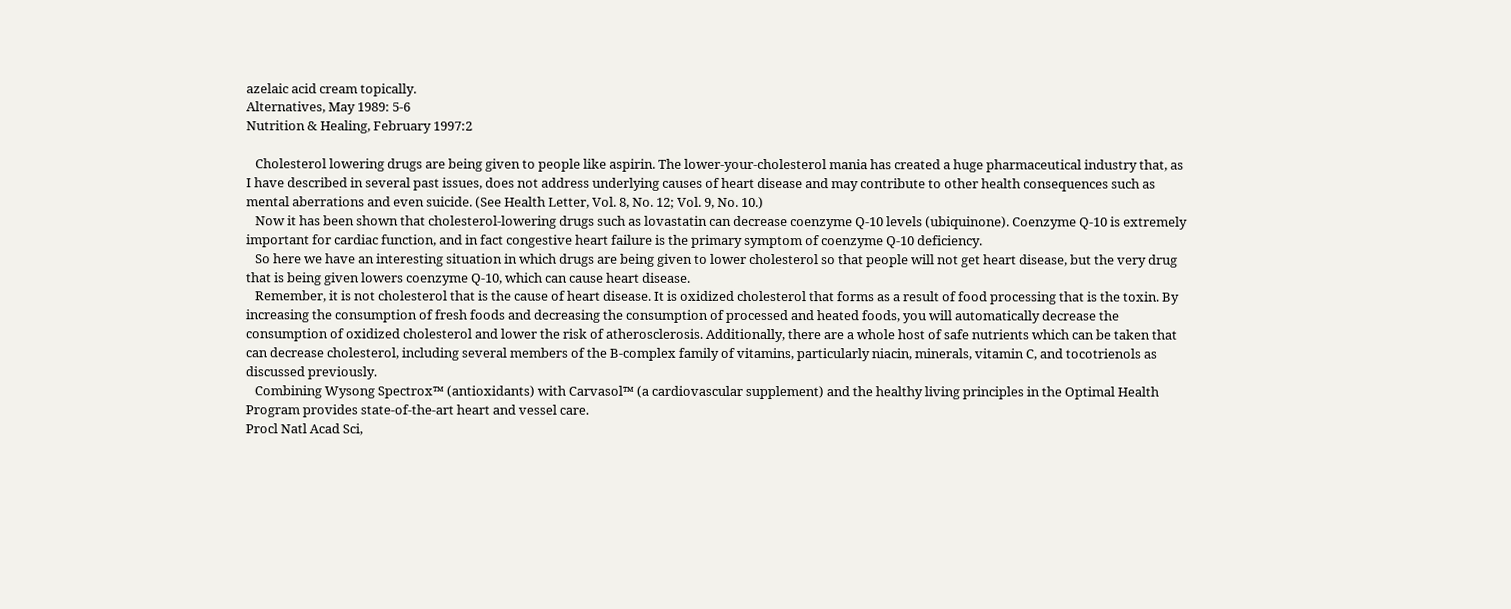azelaic acid cream topically.
Alternatives, May 1989: 5-6
Nutrition & Healing, February 1997:2

   Cholesterol lowering drugs are being given to people like aspirin. The lower-your-cholesterol mania has created a huge pharmaceutical industry that, as I have described in several past issues, does not address underlying causes of heart disease and may contribute to other health consequences such as mental aberrations and even suicide. (See Health Letter, Vol. 8, No. 12; Vol. 9, No. 10.)
   Now it has been shown that cholesterol-lowering drugs such as lovastatin can decrease coenzyme Q-10 levels (ubiquinone). Coenzyme Q-10 is extremely important for cardiac function, and in fact congestive heart failure is the primary symptom of coenzyme Q-10 deficiency.
   So here we have an interesting situation in which drugs are being given to lower cholesterol so that people will not get heart disease, but the very drug that is being given lowers coenzyme Q-10, which can cause heart disease.
   Remember, it is not cholesterol that is the cause of heart disease. It is oxidized cholesterol that forms as a result of food processing that is the toxin. By increasing the consumption of fresh foods and decreasing the consumption of processed and heated foods, you will automatically decrease the consumption of oxidized cholesterol and lower the risk of atherosclerosis. Additionally, there are a whole host of safe nutrients which can be taken that can decrease cholesterol, including several members of the B-complex family of vitamins, particularly niacin, minerals, vitamin C, and tocotrienols as discussed previously.
   Combining Wysong Spectrox™ (antioxidants) with Carvasol™ (a cardiovascular supplement) and the healthy living principles in the Optimal Health Program provides state-of-the-art heart and vessel care.
Procl Natl Acad Sci,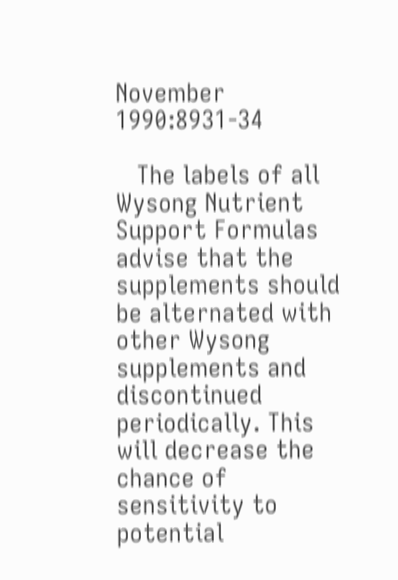November 1990:8931-34

   The labels of all Wysong Nutrient Support Formulas advise that the supplements should be alternated with other Wysong supplements and discontinued periodically. This will decrease the chance of sensitivity to potential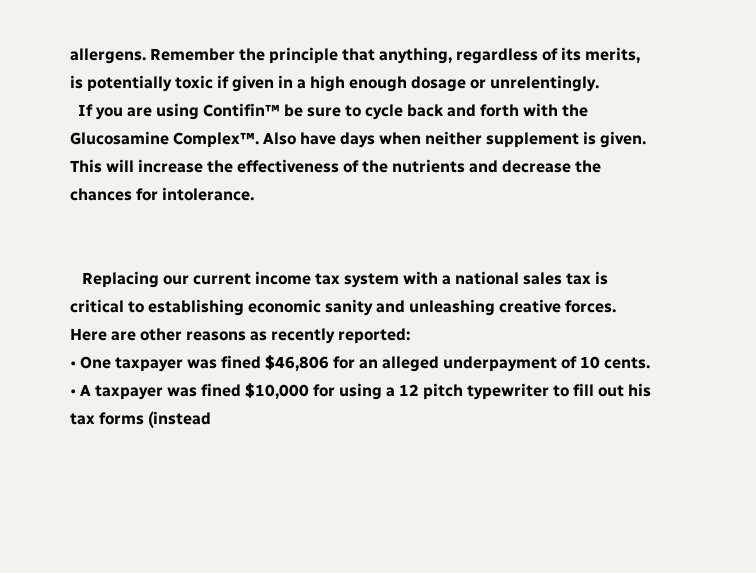allergens. Remember the principle that anything, regardless of its merits, is potentially toxic if given in a high enough dosage or unrelentingly.
  If you are using Contifin™ be sure to cycle back and forth with the Glucosamine Complex™. Also have days when neither supplement is given. This will increase the effectiveness of the nutrients and decrease the chances for intolerance.


   Replacing our current income tax system with a national sales tax is critical to establishing economic sanity and unleashing creative forces. Here are other reasons as recently reported:
• One taxpayer was fined $46,806 for an alleged underpayment of 10 cents.
• A taxpayer was fined $10,000 for using a 12 pitch typewriter to fill out his tax forms (instead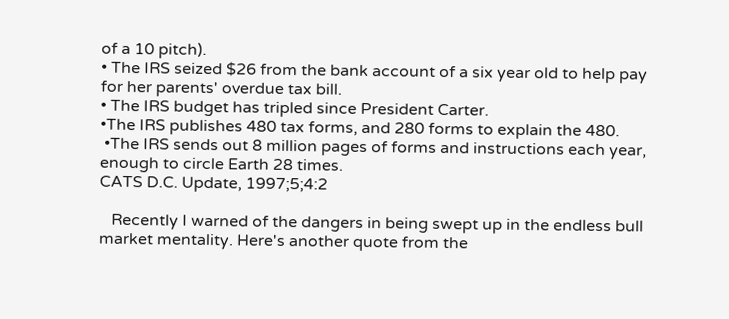of a 10 pitch).
• The IRS seized $26 from the bank account of a six year old to help pay for her parents' overdue tax bill.
• The IRS budget has tripled since President Carter.
•The IRS publishes 480 tax forms, and 280 forms to explain the 480.
 •The IRS sends out 8 million pages of forms and instructions each year, enough to circle Earth 28 times.
CATS D.C. Update, 1997;5;4:2

   Recently I warned of the dangers in being swept up in the endless bull market mentality. Here's another quote from the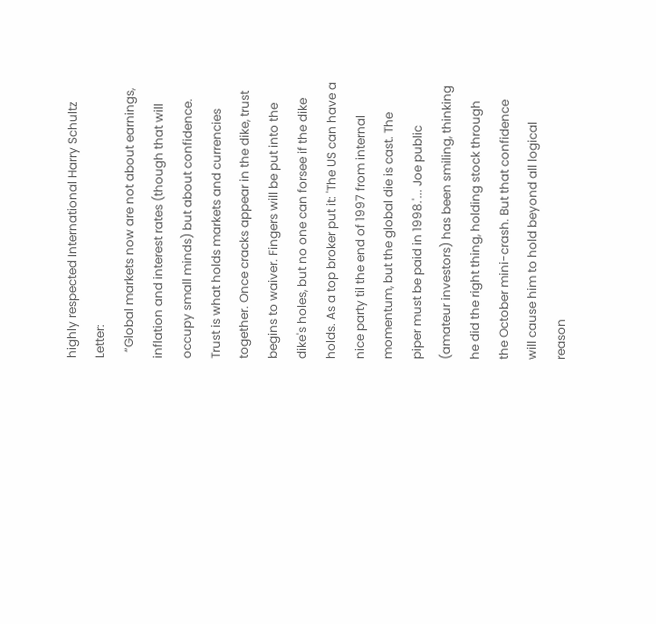highly respected International Harry Schultz Letter:
  “Global markets now are not about earnings, inflation and interest rates (though that will occupy small minds) but about confidence. Trust is what holds markets and currencies together. Once cracks appear in the dike, trust begins to waiver. Fingers will be put into the dike's holes, but no one can forsee if the dike holds. As a top broker put it: 'The US can have a nice party til the end of 1997 from internal momentum, but the global die is cast. The piper must be paid in 1998.'... Joe public (amateur investors) has been smiling, thinking he did the right thing, holding stock through the October mini-crash. But that confidence will cause him to hold beyond all logical reason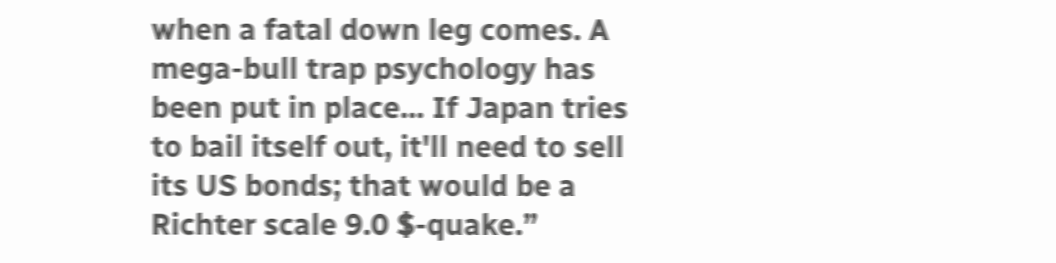when a fatal down leg comes. A mega-bull trap psychology has been put in place... If Japan tries to bail itself out, it'll need to sell its US bonds; that would be a Richter scale 9.0 $-quake.”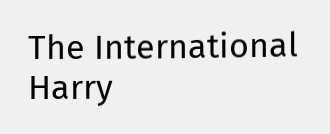The International Harry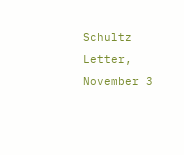Schultz Letter, November 3